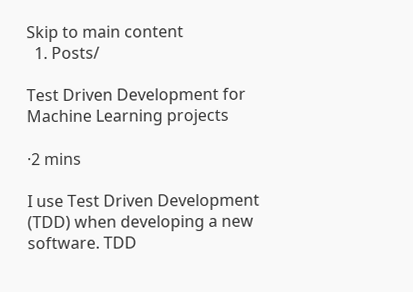Skip to main content
  1. Posts/

Test Driven Development for Machine Learning projects

·2 mins

I use Test Driven Development (TDD) when developing a new software. TDD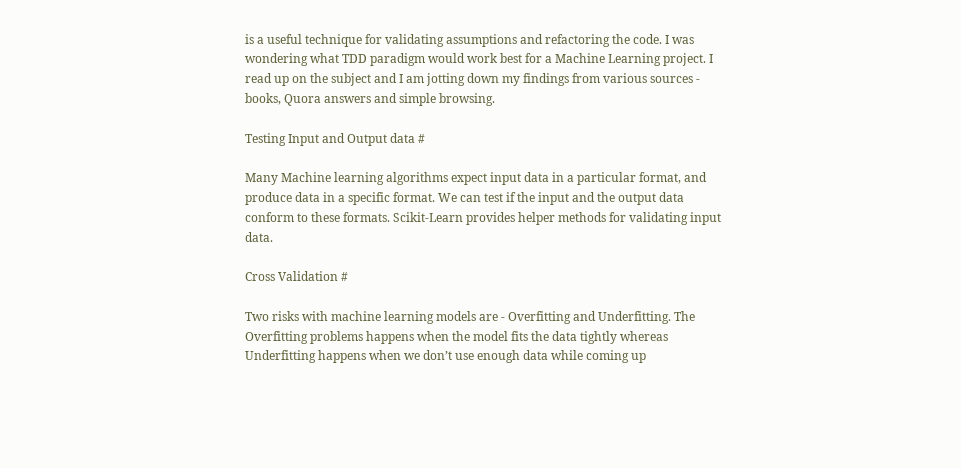is a useful technique for validating assumptions and refactoring the code. I was wondering what TDD paradigm would work best for a Machine Learning project. I read up on the subject and I am jotting down my findings from various sources - books, Quora answers and simple browsing.

Testing Input and Output data #

Many Machine learning algorithms expect input data in a particular format, and produce data in a specific format. We can test if the input and the output data conform to these formats. Scikit-Learn provides helper methods for validating input data.

Cross Validation #

Two risks with machine learning models are - Overfitting and Underfitting. The Overfitting problems happens when the model fits the data tightly whereas Underfitting happens when we don’t use enough data while coming up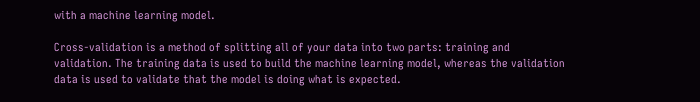with a machine learning model.

Cross-validation is a method of splitting all of your data into two parts: training and validation. The training data is used to build the machine learning model, whereas the validation data is used to validate that the model is doing what is expected.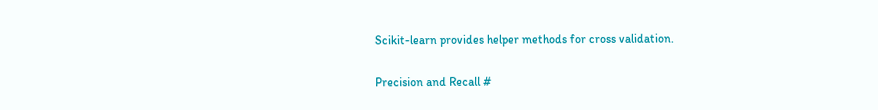Scikit-learn provides helper methods for cross validation.

Precision and Recall #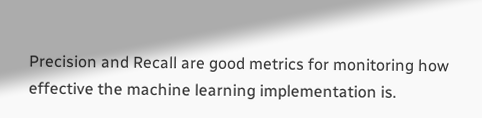Precision and Recall are good metrics for monitoring how effective the machine learning implementation is.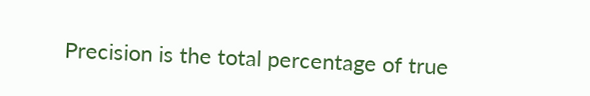Precision is the total percentage of true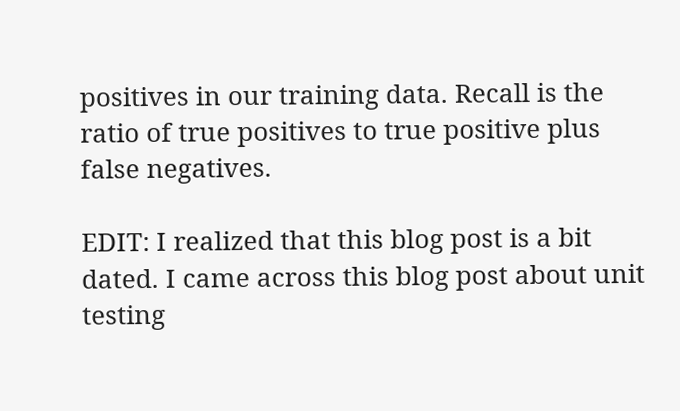positives in our training data. Recall is the ratio of true positives to true positive plus false negatives.

EDIT: I realized that this blog post is a bit dated. I came across this blog post about unit testing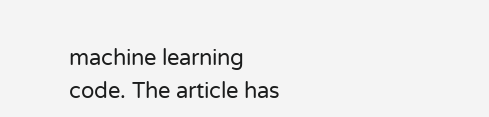machine learning code. The article has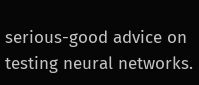serious-good advice on testing neural networks.